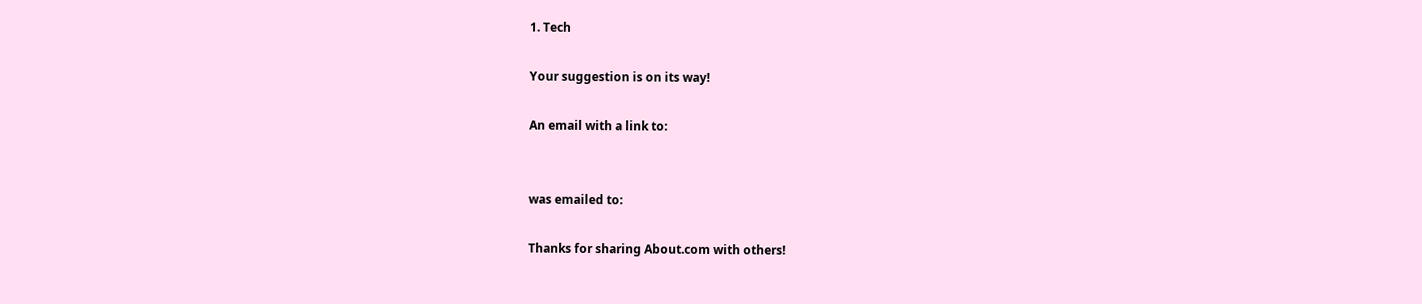1. Tech

Your suggestion is on its way!

An email with a link to:


was emailed to:

Thanks for sharing About.com with others!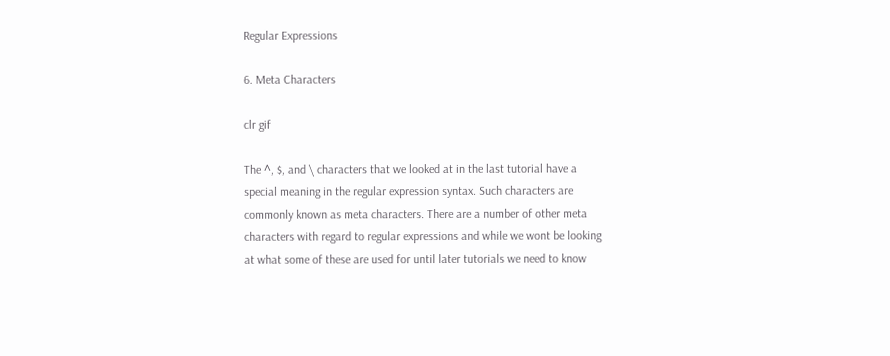Regular Expressions

6. Meta Characters

clr gif

The ^, $, and \ characters that we looked at in the last tutorial have a special meaning in the regular expression syntax. Such characters are commonly known as meta characters. There are a number of other meta characters with regard to regular expressions and while we wont be looking at what some of these are used for until later tutorials we need to know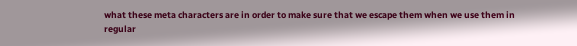what these meta characters are in order to make sure that we escape them when we use them in regular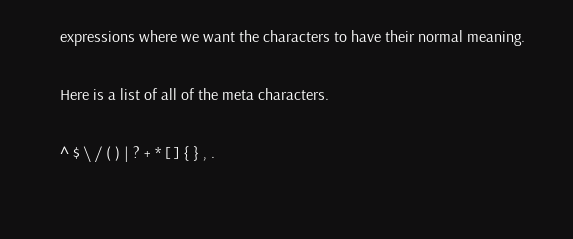expressions where we want the characters to have their normal meaning.

Here is a list of all of the meta characters.

^ $ \ / ( ) | ? + * [ ] { } , .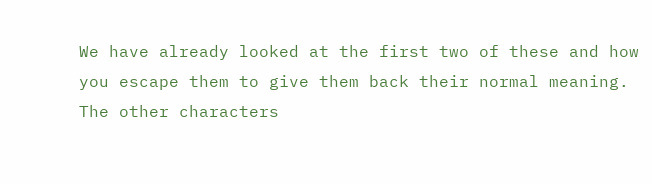We have already looked at the first two of these and how you escape them to give them back their normal meaning. The other characters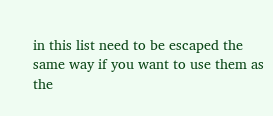in this list need to be escaped the same way if you want to use them as the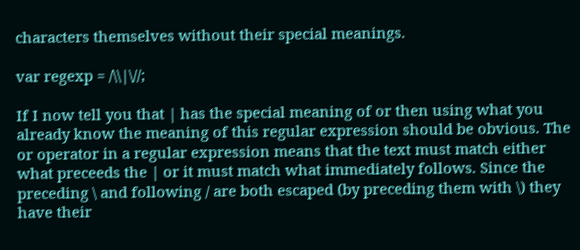characters themselves without their special meanings.

var regexp = /\\|\//;

If I now tell you that | has the special meaning of or then using what you already know the meaning of this regular expression should be obvious. The or operator in a regular expression means that the text must match either what preceeds the | or it must match what immediately follows. Since the preceding \ and following / are both escaped (by preceding them with \) they have their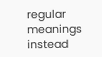regular meanings instead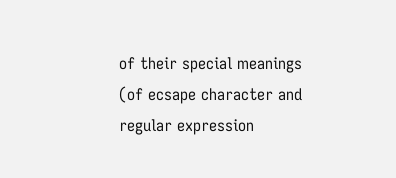of their special meanings (of ecsape character and regular expression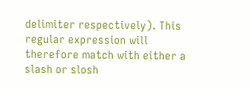delimiter respectively). This regular expression will therefore match with either a slash or slosh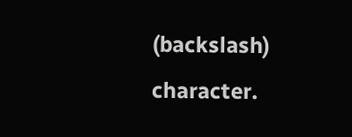(backslash) character.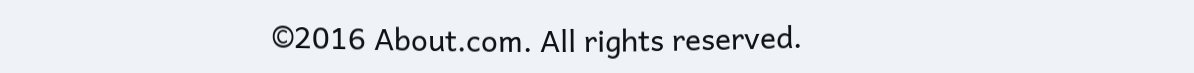©2016 About.com. All rights reserved.